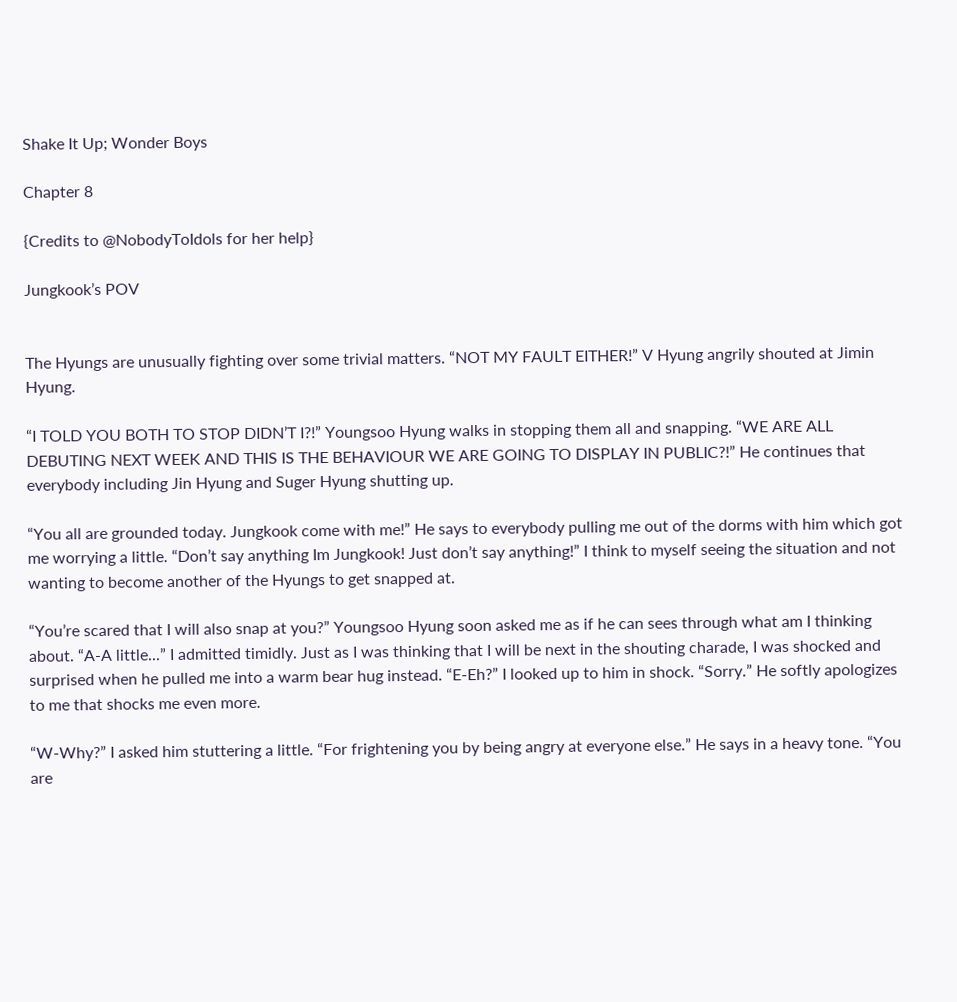Shake It Up; Wonder Boys

Chapter 8

{Credits to @NobodyToIdols for her help}

Jungkook’s POV


The Hyungs are unusually fighting over some trivial matters. “NOT MY FAULT EITHER!” V Hyung angrily shouted at Jimin Hyung.

“I TOLD YOU BOTH TO STOP DIDN’T I?!” Youngsoo Hyung walks in stopping them all and snapping. “WE ARE ALL DEBUTING NEXT WEEK AND THIS IS THE BEHAVIOUR WE ARE GOING TO DISPLAY IN PUBLIC?!” He continues that everybody including Jin Hyung and Suger Hyung shutting up.

“You all are grounded today. Jungkook come with me!” He says to everybody pulling me out of the dorms with him which got me worrying a little. “Don’t say anything Im Jungkook! Just don’t say anything!” I think to myself seeing the situation and not wanting to become another of the Hyungs to get snapped at.

“You’re scared that I will also snap at you?” Youngsoo Hyung soon asked me as if he can sees through what am I thinking about. “A-A little...” I admitted timidly. Just as I was thinking that I will be next in the shouting charade, I was shocked and surprised when he pulled me into a warm bear hug instead. “E-Eh?” I looked up to him in shock. “Sorry.” He softly apologizes to me that shocks me even more.

“W-Why?” I asked him stuttering a little. “For frightening you by being angry at everyone else.” He says in a heavy tone. “You are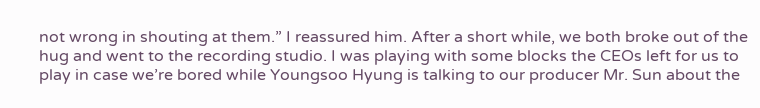not wrong in shouting at them.” I reassured him. After a short while, we both broke out of the hug and went to the recording studio. I was playing with some blocks the CEOs left for us to play in case we’re bored while Youngsoo Hyung is talking to our producer Mr. Sun about the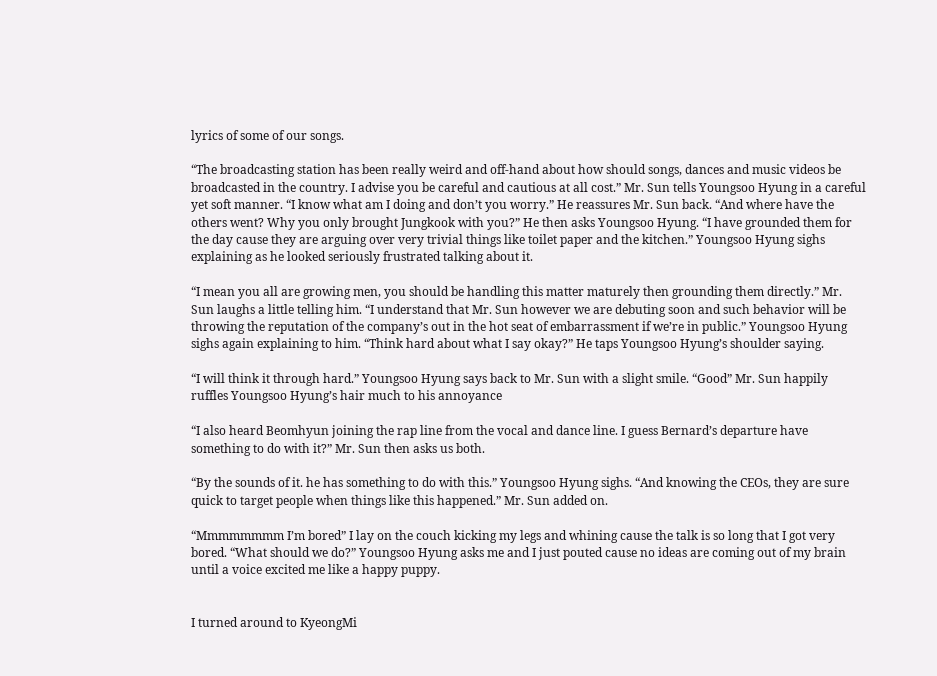lyrics of some of our songs.

“The broadcasting station has been really weird and off-hand about how should songs, dances and music videos be broadcasted in the country. I advise you be careful and cautious at all cost.” Mr. Sun tells Youngsoo Hyung in a careful yet soft manner. “I know what am I doing and don’t you worry.” He reassures Mr. Sun back. “And where have the others went? Why you only brought Jungkook with you?” He then asks Youngsoo Hyung. “I have grounded them for the day cause they are arguing over very trivial things like toilet paper and the kitchen.” Youngsoo Hyung sighs explaining as he looked seriously frustrated talking about it.

“I mean you all are growing men, you should be handling this matter maturely then grounding them directly.” Mr. Sun laughs a little telling him. “I understand that Mr. Sun however we are debuting soon and such behavior will be throwing the reputation of the company’s out in the hot seat of embarrassment if we’re in public.” Youngsoo Hyung sighs again explaining to him. “Think hard about what I say okay?” He taps Youngsoo Hyung’s shoulder saying.

“I will think it through hard.” Youngsoo Hyung says back to Mr. Sun with a slight smile. “Good” Mr. Sun happily ruffles Youngsoo Hyung’s hair much to his annoyance

“I also heard Beomhyun joining the rap line from the vocal and dance line. I guess Bernard’s departure have something to do with it?” Mr. Sun then asks us both.

“By the sounds of it. he has something to do with this.” Youngsoo Hyung sighs. “And knowing the CEOs, they are sure quick to target people when things like this happened.” Mr. Sun added on.

“Mmmmmmmm I’m bored” I lay on the couch kicking my legs and whining cause the talk is so long that I got very bored. “What should we do?” Youngsoo Hyung asks me and I just pouted cause no ideas are coming out of my brain until a voice excited me like a happy puppy.


I turned around to KyeongMi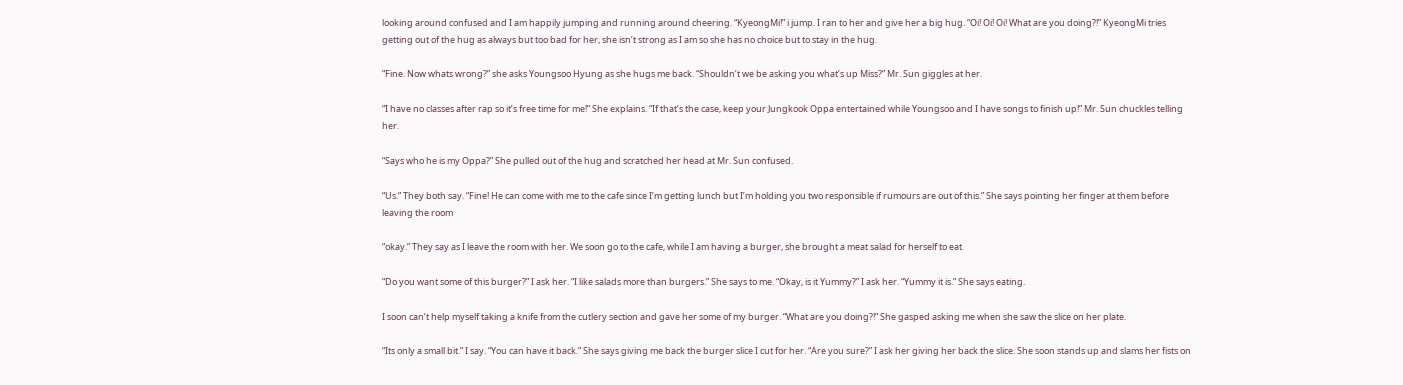looking around confused and I am happily jumping and running around cheering. “KyeongMi!” i jump. I ran to her and give her a big hug. “Oi! Oi! Oi! What are you doing?!” KyeongMi tries getting out of the hug as always but too bad for her, she isn’t strong as I am so she has no choice but to stay in the hug.

“Fine. Now whats wrong?” she asks Youngsoo Hyung as she hugs me back. “Shouldn’t we be asking you what’s up Miss?” Mr. Sun giggles at her.

“I have no classes after rap so it’s free time for me!” She explains. “If that’s the case, keep your Jungkook Oppa entertained while Youngsoo and I have songs to finish up!” Mr. Sun chuckles telling her.

“Says who he is my Oppa?” She pulled out of the hug and scratched her head at Mr. Sun confused.

“Us.” They both say. “Fine! He can come with me to the cafe since I’m getting lunch but I’m holding you two responsible if rumours are out of this.” She says pointing her finger at them before leaving the room

“okay.” They say as I leave the room with her. We soon go to the cafe, while I am having a burger, she brought a meat salad for herself to eat.

“Do you want some of this burger?” I ask her. “I like salads more than burgers.” She says to me. “Okay, is it Yummy?” I ask her. “Yummy it is.” She says eating.

I soon can’t help myself taking a knife from the cutlery section and gave her some of my burger. “What are you doing?!” She gasped asking me when she saw the slice on her plate.

“Its only a small bit.” I say. “You can have it back.” She says giving me back the burger slice I cut for her. “Are you sure?” I ask her giving her back the slice. She soon stands up and slams her fists on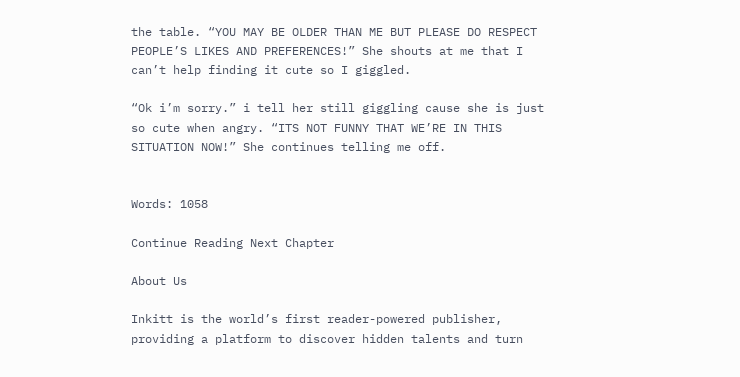the table. “YOU MAY BE OLDER THAN ME BUT PLEASE DO RESPECT PEOPLE’S LIKES AND PREFERENCES!” She shouts at me that I can’t help finding it cute so I giggled.

“Ok i’m sorry.” i tell her still giggling cause she is just so cute when angry. “ITS NOT FUNNY THAT WE’RE IN THIS SITUATION NOW!” She continues telling me off.


Words: 1058

Continue Reading Next Chapter

About Us

Inkitt is the world’s first reader-powered publisher, providing a platform to discover hidden talents and turn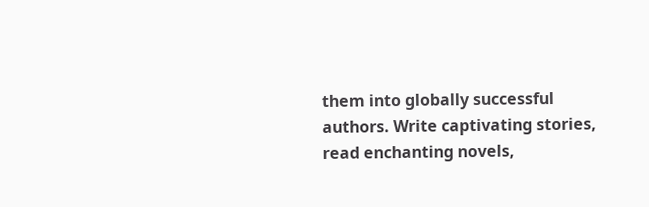them into globally successful authors. Write captivating stories, read enchanting novels,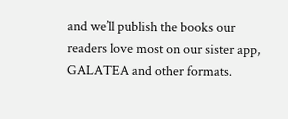and we’ll publish the books our readers love most on our sister app, GALATEA and other formats.